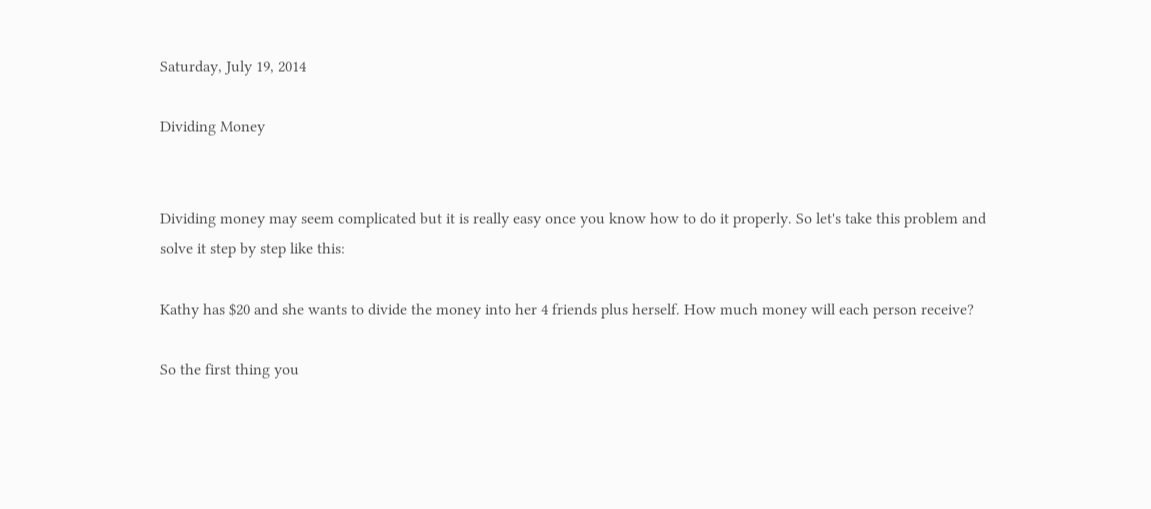Saturday, July 19, 2014

Dividing Money


Dividing money may seem complicated but it is really easy once you know how to do it properly. So let's take this problem and solve it step by step like this:

Kathy has $20 and she wants to divide the money into her 4 friends plus herself. How much money will each person receive?

So the first thing you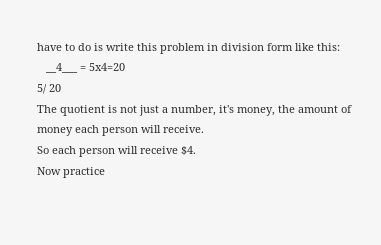have to do is write this problem in division form like this:
   __4___ = 5x4=20
5/ 20
The quotient is not just a number, it's money, the amount of money each person will receive.
So each person will receive $4.
Now practice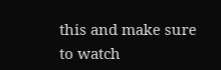this and make sure to watch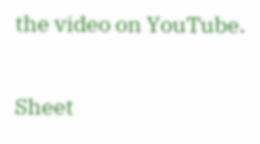the video on YouTube.

Sheet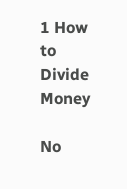1 How to Divide Money

No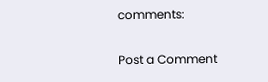comments:

Post a Comment